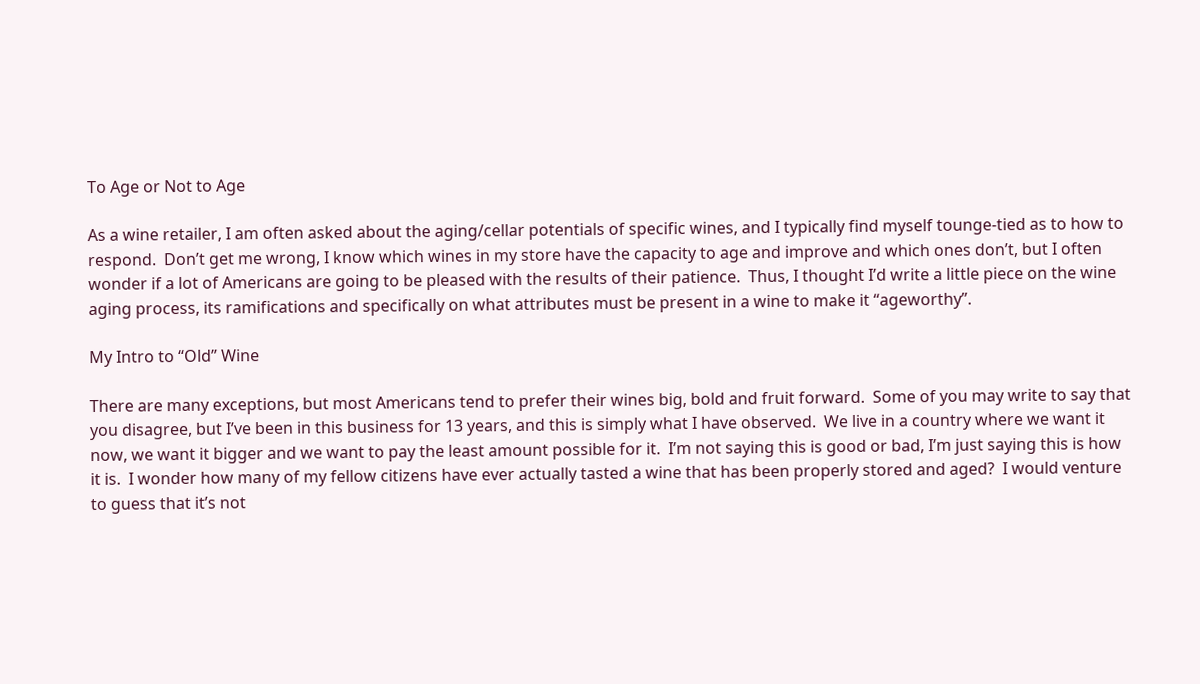To Age or Not to Age

As a wine retailer, I am often asked about the aging/cellar potentials of specific wines, and I typically find myself tounge-tied as to how to respond.  Don’t get me wrong, I know which wines in my store have the capacity to age and improve and which ones don’t, but I often wonder if a lot of Americans are going to be pleased with the results of their patience.  Thus, I thought I’d write a little piece on the wine aging process, its ramifications and specifically on what attributes must be present in a wine to make it “ageworthy”.

My Intro to “Old” Wine

There are many exceptions, but most Americans tend to prefer their wines big, bold and fruit forward.  Some of you may write to say that you disagree, but I’ve been in this business for 13 years, and this is simply what I have observed.  We live in a country where we want it now, we want it bigger and we want to pay the least amount possible for it.  I’m not saying this is good or bad, I’m just saying this is how it is.  I wonder how many of my fellow citizens have ever actually tasted a wine that has been properly stored and aged?  I would venture to guess that it’s not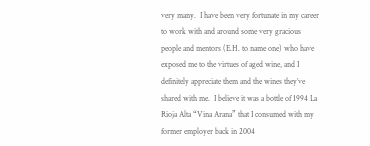very many.  I have been very fortunate in my career to work with and around some very gracious people and mentors (E.H. to name one) who have exposed me to the virtues of aged wine, and I definitely appreciate them and the wines they’ve shared with me.  I believe it was a bottle of 1994 La Rioja Alta “Vina Arana” that I consumed with my former employer back in 2004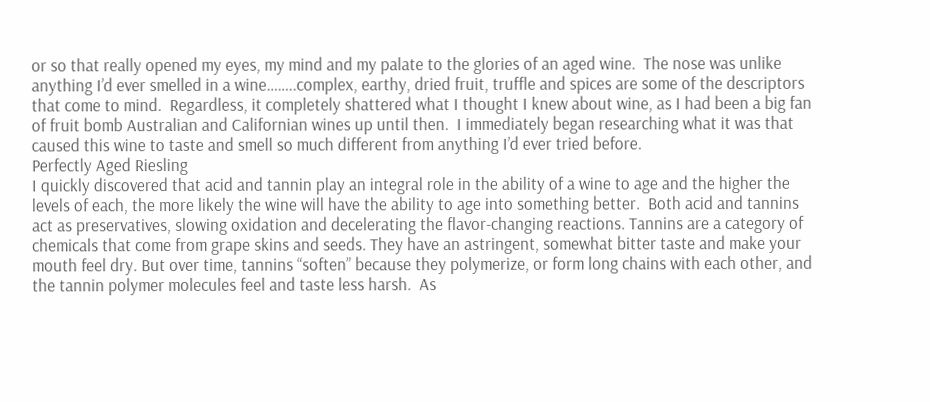or so that really opened my eyes, my mind and my palate to the glories of an aged wine.  The nose was unlike anything I’d ever smelled in a wine……..complex, earthy, dried fruit, truffle and spices are some of the descriptors that come to mind.  Regardless, it completely shattered what I thought I knew about wine, as I had been a big fan of fruit bomb Australian and Californian wines up until then.  I immediately began researching what it was that caused this wine to taste and smell so much different from anything I’d ever tried before.
Perfectly Aged Riesling
I quickly discovered that acid and tannin play an integral role in the ability of a wine to age and the higher the levels of each, the more likely the wine will have the ability to age into something better.  Both acid and tannins act as preservatives, slowing oxidation and decelerating the flavor-changing reactions. Tannins are a category of chemicals that come from grape skins and seeds. They have an astringent, somewhat bitter taste and make your mouth feel dry. But over time, tannins “soften” because they polymerize, or form long chains with each other, and the tannin polymer molecules feel and taste less harsh.  As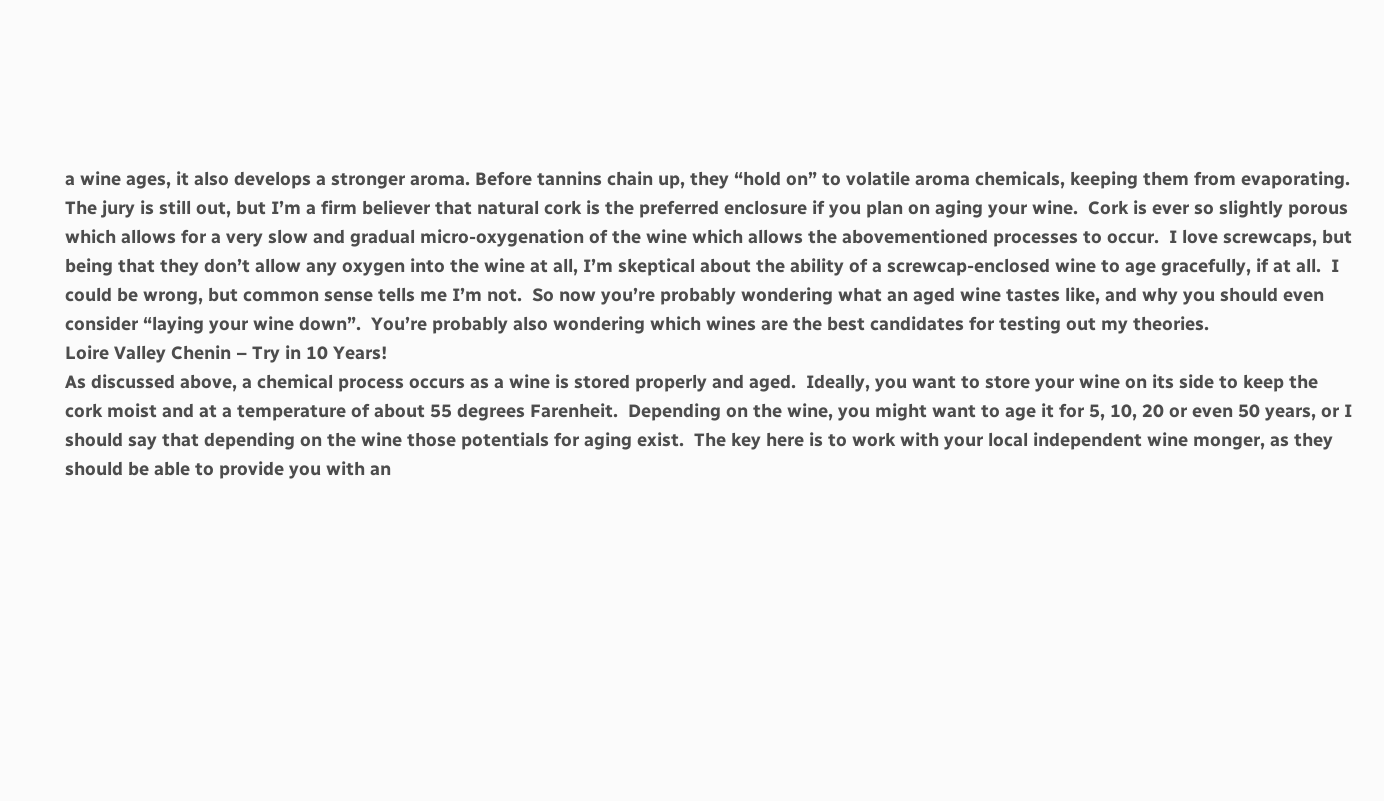a wine ages, it also develops a stronger aroma. Before tannins chain up, they “hold on” to volatile aroma chemicals, keeping them from evaporating.  The jury is still out, but I’m a firm believer that natural cork is the preferred enclosure if you plan on aging your wine.  Cork is ever so slightly porous which allows for a very slow and gradual micro-oxygenation of the wine which allows the abovementioned processes to occur.  I love screwcaps, but being that they don’t allow any oxygen into the wine at all, I’m skeptical about the ability of a screwcap-enclosed wine to age gracefully, if at all.  I could be wrong, but common sense tells me I’m not.  So now you’re probably wondering what an aged wine tastes like, and why you should even consider “laying your wine down”.  You’re probably also wondering which wines are the best candidates for testing out my theories.
Loire Valley Chenin – Try in 10 Years!
As discussed above, a chemical process occurs as a wine is stored properly and aged.  Ideally, you want to store your wine on its side to keep the cork moist and at a temperature of about 55 degrees Farenheit.  Depending on the wine, you might want to age it for 5, 10, 20 or even 50 years, or I should say that depending on the wine those potentials for aging exist.  The key here is to work with your local independent wine monger, as they should be able to provide you with an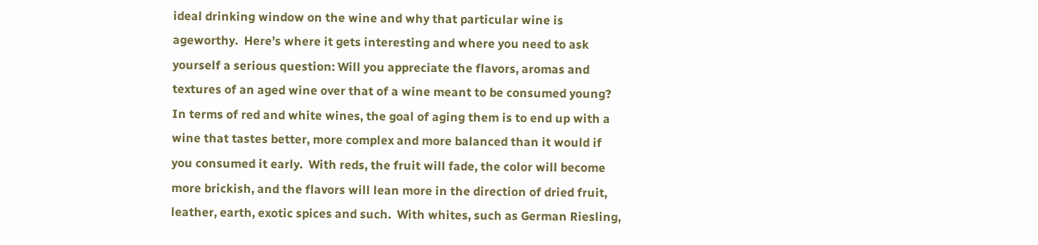ideal drinking window on the wine and why that particular wine is ageworthy.  Here’s where it gets interesting and where you need to ask yourself a serious question: Will you appreciate the flavors, aromas and textures of an aged wine over that of a wine meant to be consumed young?  In terms of red and white wines, the goal of aging them is to end up with a wine that tastes better, more complex and more balanced than it would if you consumed it early.  With reds, the fruit will fade, the color will become more brickish, and the flavors will lean more in the direction of dried fruit, leather, earth, exotic spices and such.  With whites, such as German Riesling,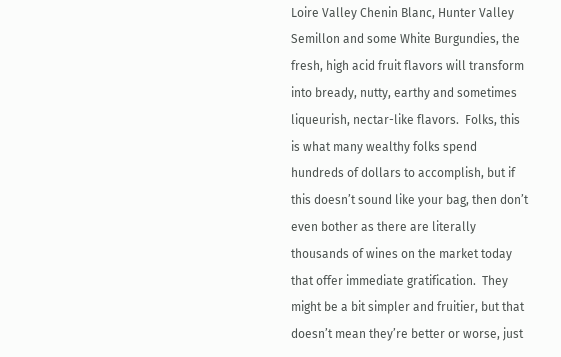Loire Valley Chenin Blanc, Hunter Valley Semillon and some White Burgundies, the fresh, high acid fruit flavors will transform into bready, nutty, earthy and sometimes liqueurish, nectar-like flavors.  Folks, this is what many wealthy folks spend hundreds of dollars to accomplish, but if this doesn’t sound like your bag, then don’t even bother as there are literally thousands of wines on the market today that offer immediate gratification.  They might be a bit simpler and fruitier, but that doesn’t mean they’re better or worse, just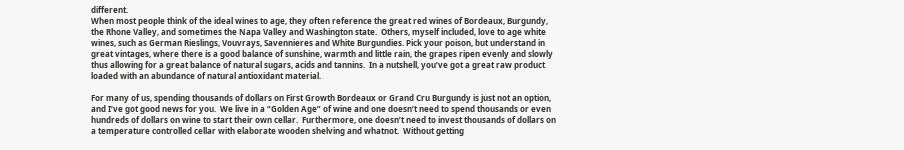different.
When most people think of the ideal wines to age, they often reference the great red wines of Bordeaux, Burgundy, the Rhone Valley, and sometimes the Napa Valley and Washington state.  Others, myself included, love to age white wines, such as German Rieslings, Vouvrays, Savennieres and White Burgundies. Pick your poison, but understand in great vintages, where there is a good balance of sunshine, warmth and little rain, the grapes ripen evenly and slowly thus allowing for a great balance of natural sugars, acids and tannins.  In a nutshell, you’ve got a great raw product loaded with an abundance of natural antioxidant material.

For many of us, spending thousands of dollars on First Growth Bordeaux or Grand Cru Burgundy is just not an option, and I’ve got good news for you.  We live in a “Golden Age” of wine and one doesn’t need to spend thousands or even hundreds of dollars on wine to start their own cellar.  Furthermore, one doesn’t need to invest thousands of dollars on a temperature controlled cellar with elaborate wooden shelving and whatnot.  Without getting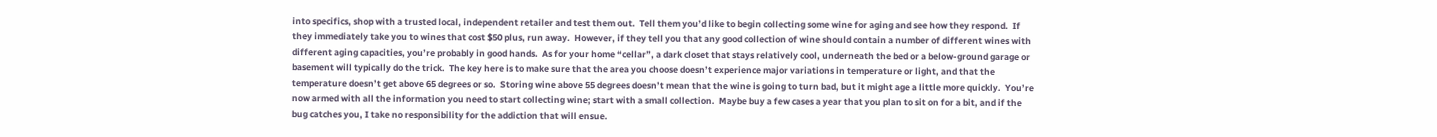into specifics, shop with a trusted local, independent retailer and test them out.  Tell them you’d like to begin collecting some wine for aging and see how they respond.  If they immediately take you to wines that cost $50 plus, run away.  However, if they tell you that any good collection of wine should contain a number of different wines with different aging capacities, you’re probably in good hands.  As for your home “cellar”, a dark closet that stays relatively cool, underneath the bed or a below-ground garage or basement will typically do the trick.  The key here is to make sure that the area you choose doesn’t experience major variations in temperature or light, and that the temperature doesn’t get above 65 degrees or so.  Storing wine above 55 degrees doesn’t mean that the wine is going to turn bad, but it might age a little more quickly.  You’re now armed with all the information you need to start collecting wine; start with a small collection.  Maybe buy a few cases a year that you plan to sit on for a bit, and if the bug catches you, I take no responsibility for the addiction that will ensue.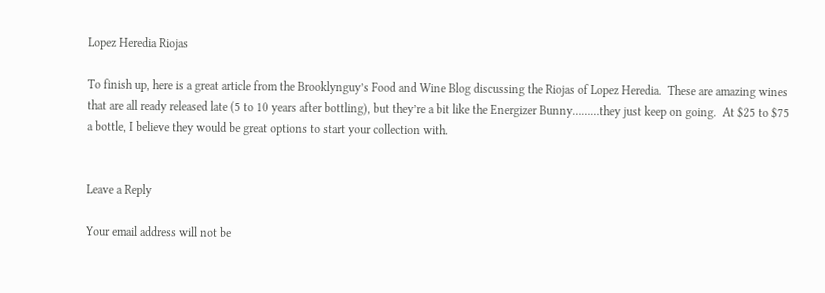Lopez Heredia Riojas

To finish up, here is a great article from the Brooklynguy’s Food and Wine Blog discussing the Riojas of Lopez Heredia.  These are amazing wines that are all ready released late (5 to 10 years after bottling), but they’re a bit like the Energizer Bunny………they just keep on going.  At $25 to $75 a bottle, I believe they would be great options to start your collection with.


Leave a Reply

Your email address will not be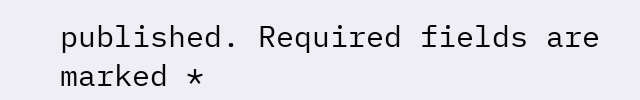published. Required fields are marked *